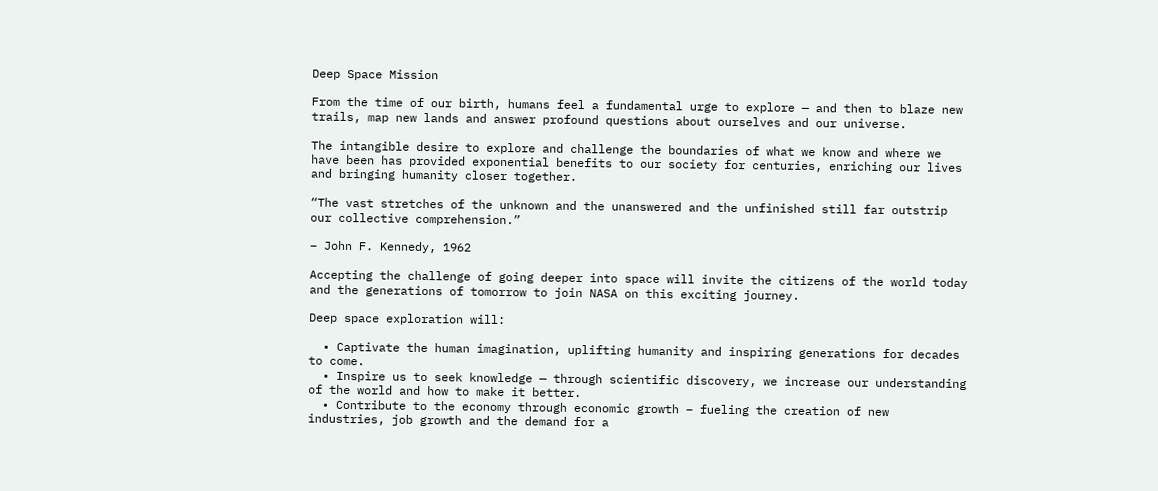Deep Space Mission

From the time of our birth, humans feel a fundamental urge to explore — and then to blaze new trails, map new lands and answer profound questions about ourselves and our universe.

The intangible desire to explore and challenge the boundaries of what we know and where we have been has provided exponential benefits to our society for centuries, enriching our lives and bringing humanity closer together.

“The vast stretches of the unknown and the unanswered and the unfinished still far outstrip our collective comprehension.”

– John F. Kennedy, 1962

Accepting the challenge of going deeper into space will invite the citizens of the world today and the generations of tomorrow to join NASA on this exciting journey.

Deep space exploration will:

  • Captivate the human imagination, uplifting humanity and inspiring generations for decades to come.
  • Inspire us to seek knowledge — through scientific discovery, we increase our understanding of the world and how to make it better.
  • Contribute to the economy through economic growth – fueling the creation of new industries, job growth and the demand for a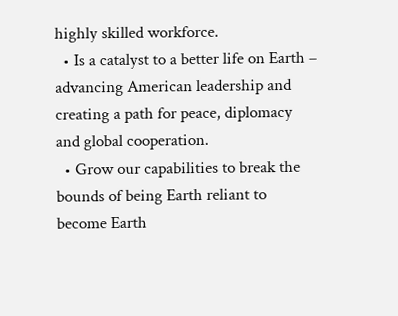highly skilled workforce.
  • Is a catalyst to a better life on Earth – advancing American leadership and creating a path for peace, diplomacy and global cooperation.
  • Grow our capabilities to break the bounds of being Earth reliant to become Earth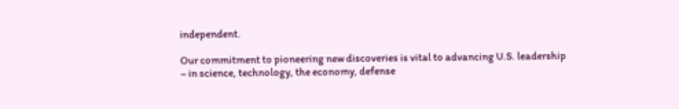independent.

Our commitment to pioneering new discoveries is vital to advancing U.S. leadership – in science, technology, the economy, defense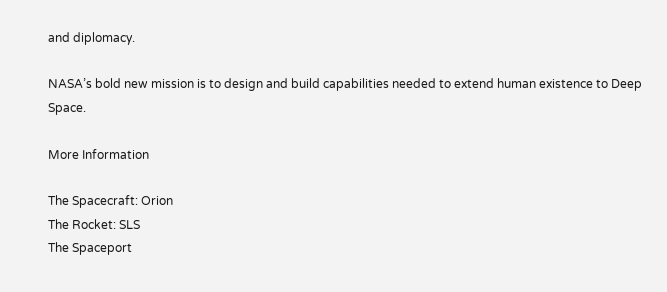and diplomacy.

NASA’s bold new mission is to design and build capabilities needed to extend human existence to Deep Space.

More Information

The Spacecraft: Orion
The Rocket: SLS
The Spaceport